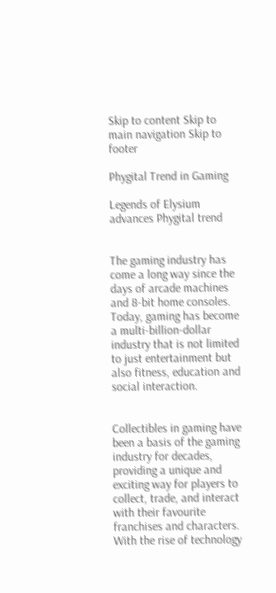Skip to content Skip to main navigation Skip to footer

Phygital Trend in Gaming

Legends of Elysium advances Phygital trend


The gaming industry has come a long way since the days of arcade machines and 8-bit home consoles. Today, gaming has become a multi-billion-dollar industry that is not limited to just entertainment but also fitness, education and social interaction.


Collectibles in gaming have been a basis of the gaming industry for decades, providing a unique and exciting way for players to collect, trade, and interact with their favourite franchises and characters. With the rise of technology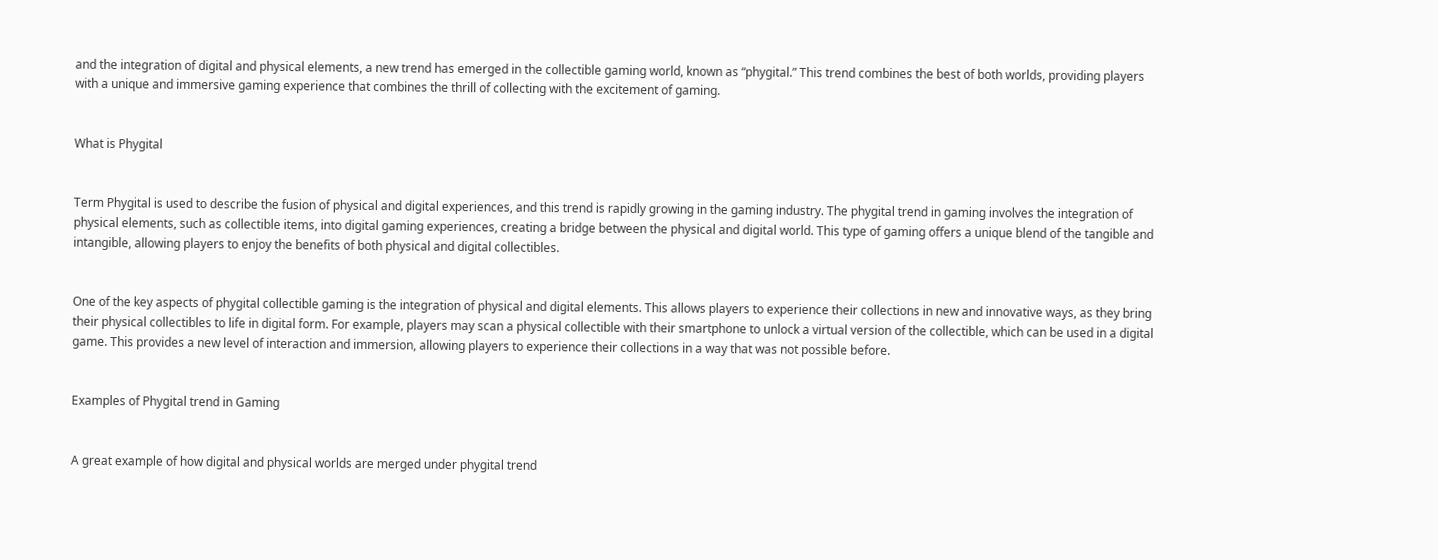and the integration of digital and physical elements, a new trend has emerged in the collectible gaming world, known as “phygital.” This trend combines the best of both worlds, providing players with a unique and immersive gaming experience that combines the thrill of collecting with the excitement of gaming.


What is Phygital


Term Phygital is used to describe the fusion of physical and digital experiences, and this trend is rapidly growing in the gaming industry. The phygital trend in gaming involves the integration of physical elements, such as collectible items, into digital gaming experiences, creating a bridge between the physical and digital world. This type of gaming offers a unique blend of the tangible and intangible, allowing players to enjoy the benefits of both physical and digital collectibles.


One of the key aspects of phygital collectible gaming is the integration of physical and digital elements. This allows players to experience their collections in new and innovative ways, as they bring their physical collectibles to life in digital form. For example, players may scan a physical collectible with their smartphone to unlock a virtual version of the collectible, which can be used in a digital game. This provides a new level of interaction and immersion, allowing players to experience their collections in a way that was not possible before.


Examples of Phygital trend in Gaming


A great example of how digital and physical worlds are merged under phygital trend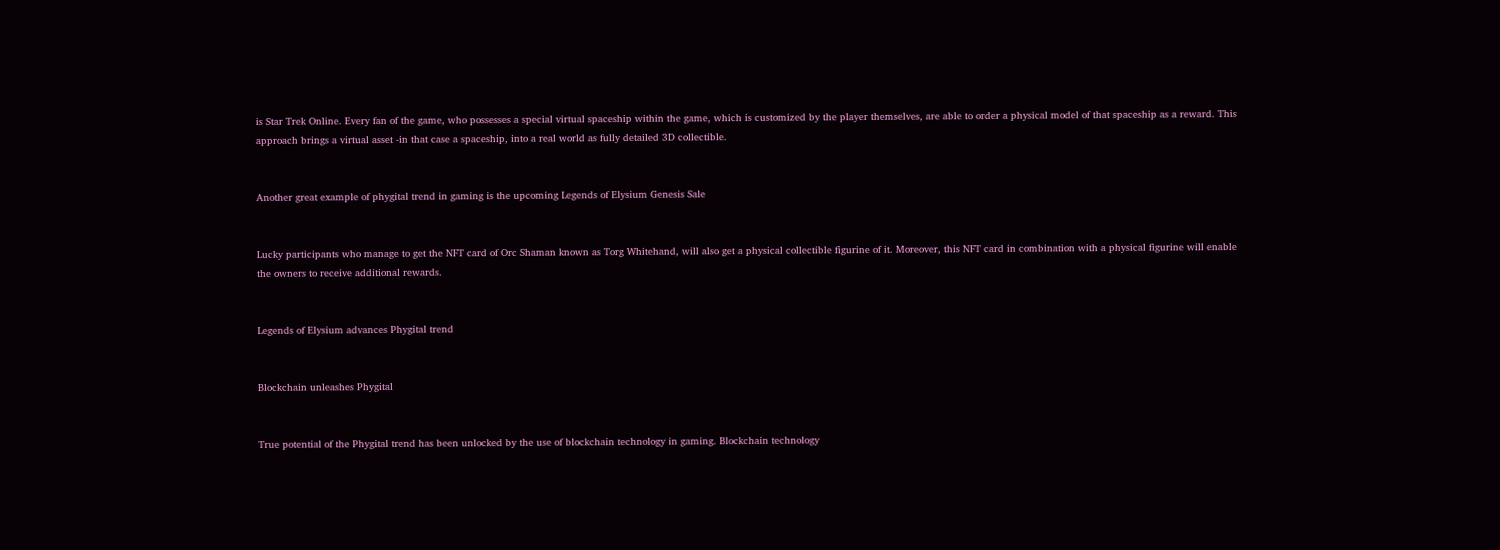is Star Trek Online. Every fan of the game, who possesses a special virtual spaceship within the game, which is customized by the player themselves, are able to order a physical model of that spaceship as a reward. This approach brings a virtual asset -in that case a spaceship, into a real world as fully detailed 3D collectible.


Another great example of phygital trend in gaming is the upcoming Legends of Elysium Genesis Sale


Lucky participants who manage to get the NFT card of Orc Shaman known as Torg Whitehand, will also get a physical collectible figurine of it. Moreover, this NFT card in combination with a physical figurine will enable the owners to receive additional rewards.


Legends of Elysium advances Phygital trend


Blockchain unleashes Phygital


True potential of the Phygital trend has been unlocked by the use of blockchain technology in gaming. Blockchain technology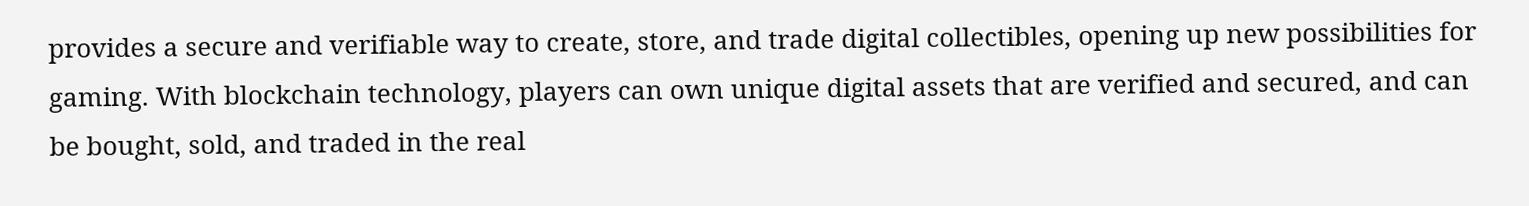provides a secure and verifiable way to create, store, and trade digital collectibles, opening up new possibilities for gaming. With blockchain technology, players can own unique digital assets that are verified and secured, and can be bought, sold, and traded in the real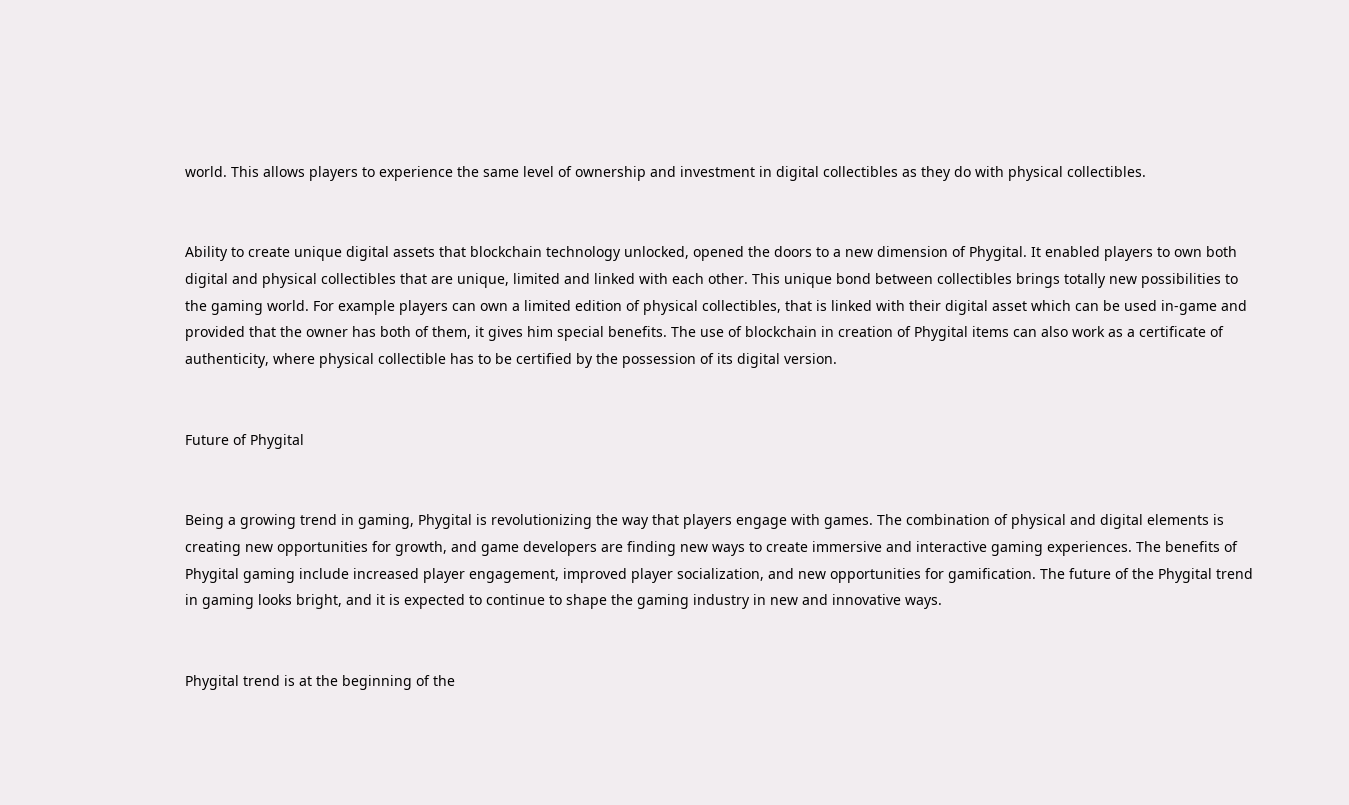world. This allows players to experience the same level of ownership and investment in digital collectibles as they do with physical collectibles.


Ability to create unique digital assets that blockchain technology unlocked, opened the doors to a new dimension of Phygital. It enabled players to own both digital and physical collectibles that are unique, limited and linked with each other. This unique bond between collectibles brings totally new possibilities to the gaming world. For example players can own a limited edition of physical collectibles, that is linked with their digital asset which can be used in-game and provided that the owner has both of them, it gives him special benefits. The use of blockchain in creation of Phygital items can also work as a certificate of authenticity, where physical collectible has to be certified by the possession of its digital version.


Future of Phygital


Being a growing trend in gaming, Phygital is revolutionizing the way that players engage with games. The combination of physical and digital elements is creating new opportunities for growth, and game developers are finding new ways to create immersive and interactive gaming experiences. The benefits of Phygital gaming include increased player engagement, improved player socialization, and new opportunities for gamification. The future of the Phygital trend in gaming looks bright, and it is expected to continue to shape the gaming industry in new and innovative ways.


Phygital trend is at the beginning of the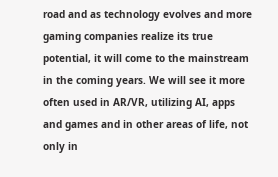road and as technology evolves and more gaming companies realize its true potential, it will come to the mainstream in the coming years. We will see it more often used in AR/VR, utilizing AI, apps and games and in other areas of life, not only in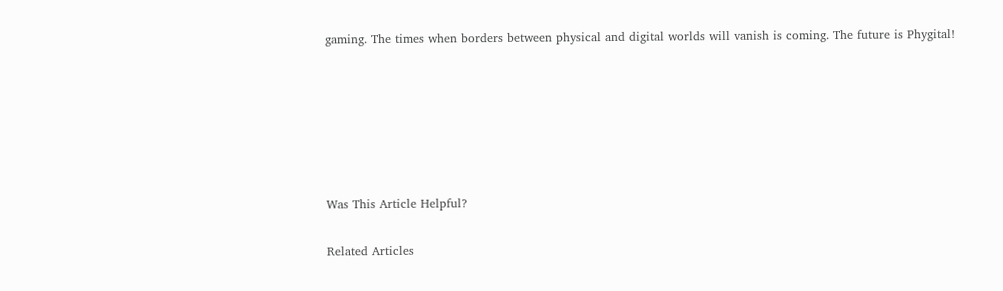gaming. The times when borders between physical and digital worlds will vanish is coming. The future is Phygital!






Was This Article Helpful?

Related Articles